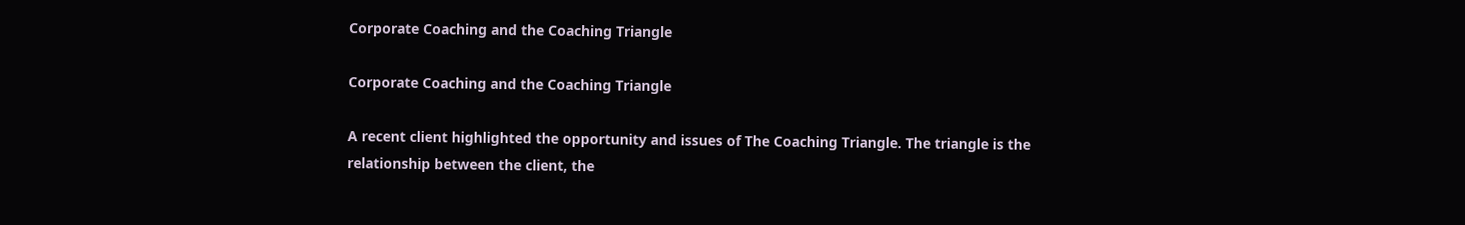Corporate Coaching and the Coaching Triangle

Corporate Coaching and the Coaching Triangle

A recent client highlighted the opportunity and issues of The Coaching Triangle. The triangle is the relationship between the client, the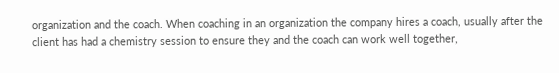organization and the coach. When coaching in an organization the company hires a coach, usually after the client has had a chemistry session to ensure they and the coach can work well together,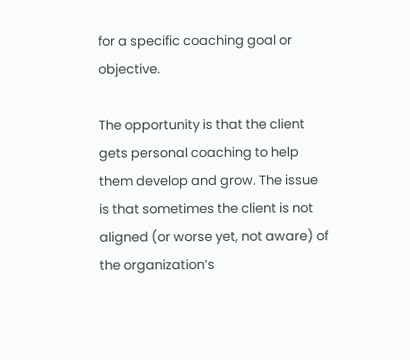for a specific coaching goal or objective.

The opportunity is that the client gets personal coaching to help them develop and grow. The issue is that sometimes the client is not aligned (or worse yet, not aware) of the organization’s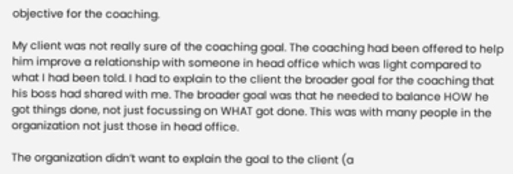objective for the coaching.

My client was not really sure of the coaching goal. The coaching had been offered to help him improve a relationship with someone in head office which was light compared to what I had been told. I had to explain to the client the broader goal for the coaching that his boss had shared with me. The broader goal was that he needed to balance HOW he got things done, not just focussing on WHAT got done. This was with many people in the organization not just those in head office.

The organization didn’t want to explain the goal to the client (a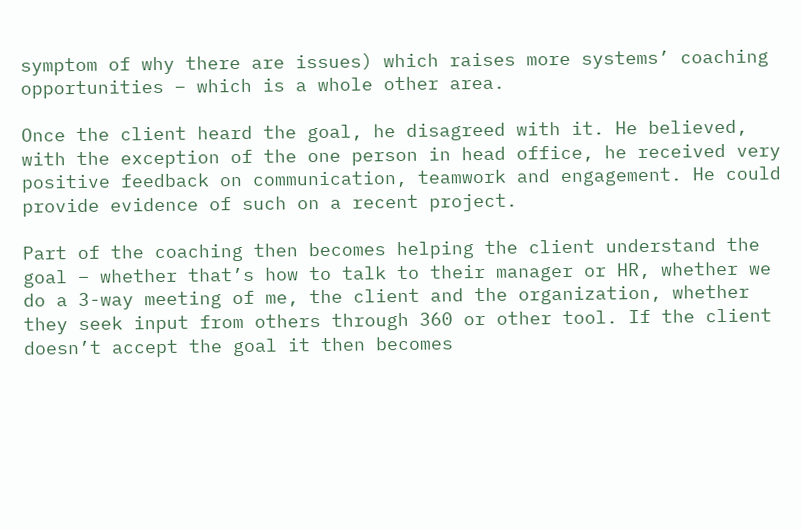symptom of why there are issues) which raises more systems’ coaching opportunities – which is a whole other area.

Once the client heard the goal, he disagreed with it. He believed, with the exception of the one person in head office, he received very positive feedback on communication, teamwork and engagement. He could provide evidence of such on a recent project.

Part of the coaching then becomes helping the client understand the goal – whether that’s how to talk to their manager or HR, whether we do a 3-way meeting of me, the client and the organization, whether they seek input from others through 360 or other tool. If the client doesn’t accept the goal it then becomes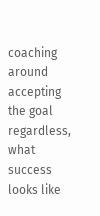coaching around accepting the goal regardless, what success looks like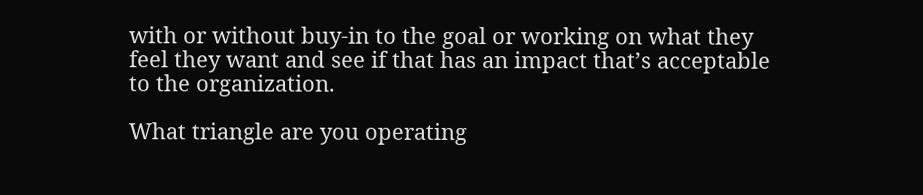with or without buy-in to the goal or working on what they feel they want and see if that has an impact that’s acceptable to the organization.

What triangle are you operating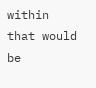within that would be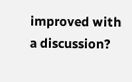improved with a discussion?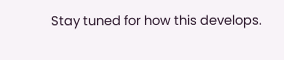Stay tuned for how this develops.